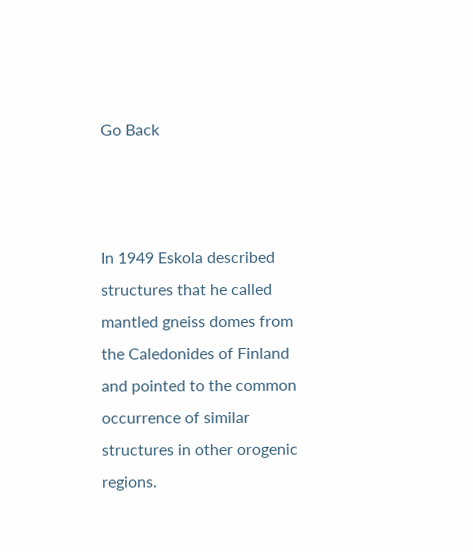Go Back



In 1949 Eskola described structures that he called mantled gneiss domes from the Caledonides of Finland and pointed to the common occurrence of similar structures in other orogenic regions.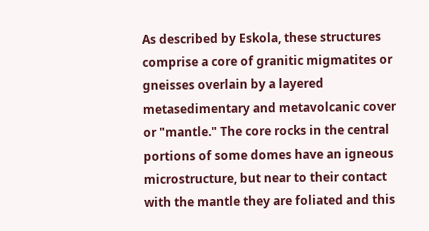As described by Eskola, these structures comprise a core of granitic migmatites or gneisses overlain by a layered metasedimentary and metavolcanic cover or "mantle." The core rocks in the central portions of some domes have an igneous microstructure, but near to their contact with the mantle they are foliated and this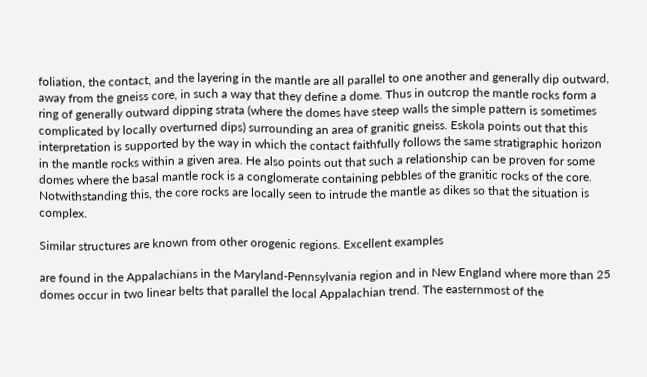foliation, the contact, and the layering in the mantle are all parallel to one another and generally dip outward, away from the gneiss core, in such a way that they define a dome. Thus in outcrop the mantle rocks form a ring of generally outward dipping strata (where the domes have steep walls the simple pattern is sometimes complicated by locally overturned dips) surrounding an area of granitic gneiss. Eskola points out that this interpretation is supported by the way in which the contact faithfully follows the same stratigraphic horizon in the mantle rocks within a given area. He also points out that such a relationship can be proven for some domes where the basal mantle rock is a conglomerate containing pebbles of the granitic rocks of the core. Notwithstanding this, the core rocks are locally seen to intrude the mantle as dikes so that the situation is complex.

Similar structures are known from other orogenic regions. Excellent examples

are found in the Appalachians in the Maryland-Pennsylvania region and in New England where more than 25 domes occur in two linear belts that parallel the local Appalachian trend. The easternmost of the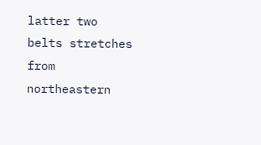latter two belts stretches from northeastern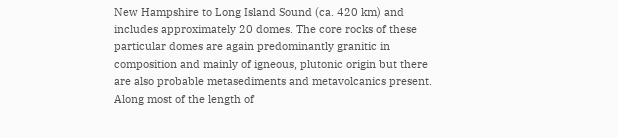New Hampshire to Long Island Sound (ca. 420 km) and includes approximately 20 domes. The core rocks of these particular domes are again predominantly granitic in composition and mainly of igneous, plutonic origin but there are also probable metasediments and metavolcanics present. Along most of the length of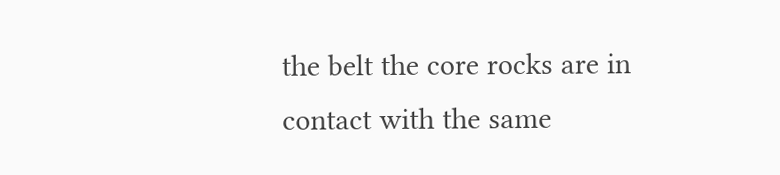the belt the core rocks are in contact with the same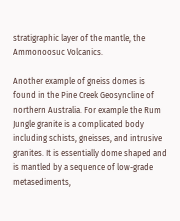stratigraphic layer of the mantle, the Ammonoosuc Volcanics.

Another example of gneiss domes is found in the Pine Creek Geosyncline of northern Australia. For example the Rum Jungle granite is a complicated body including schists, gneisses, and intrusive granites. It is essentially dome shaped and is mantled by a sequence of low-grade metasediments,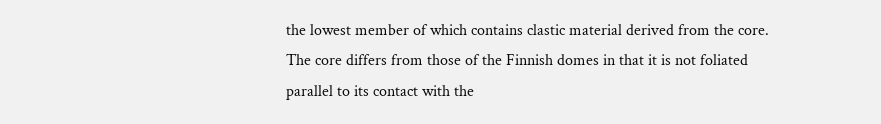the lowest member of which contains clastic material derived from the core. The core differs from those of the Finnish domes in that it is not foliated parallel to its contact with the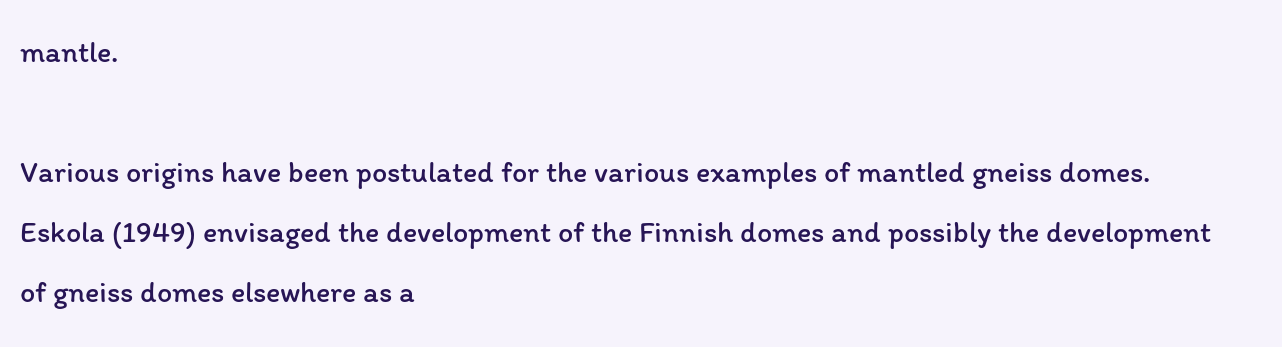mantle.

Various origins have been postulated for the various examples of mantled gneiss domes. Eskola (1949) envisaged the development of the Finnish domes and possibly the development of gneiss domes elsewhere as a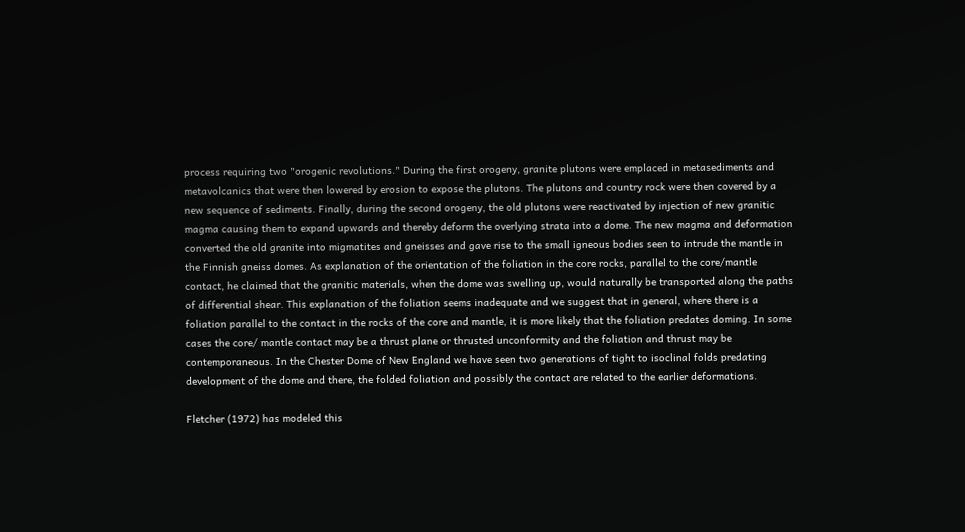process requiring two "orogenic revolutions." During the first orogeny, granite plutons were emplaced in metasediments and metavolcanics that were then lowered by erosion to expose the plutons. The plutons and country rock were then covered by a new sequence of sediments. Finally, during the second orogeny, the old plutons were reactivated by injection of new granitic magma causing them to expand upwards and thereby deform the overlying strata into a dome. The new magma and deformation converted the old granite into migmatites and gneisses and gave rise to the small igneous bodies seen to intrude the mantle in the Finnish gneiss domes. As explanation of the orientation of the foliation in the core rocks, parallel to the core/mantle contact, he claimed that the granitic materials, when the dome was swelling up, would naturally be transported along the paths of differential shear. This explanation of the foliation seems inadequate and we suggest that in general, where there is a foliation parallel to the contact in the rocks of the core and mantle, it is more likely that the foliation predates doming. In some cases the core/ mantle contact may be a thrust plane or thrusted unconformity and the foliation and thrust may be contemporaneous. In the Chester Dome of New England we have seen two generations of tight to isoclinal folds predating development of the dome and there, the folded foliation and possibly the contact are related to the earlier deformations.

Fletcher (1972) has modeled this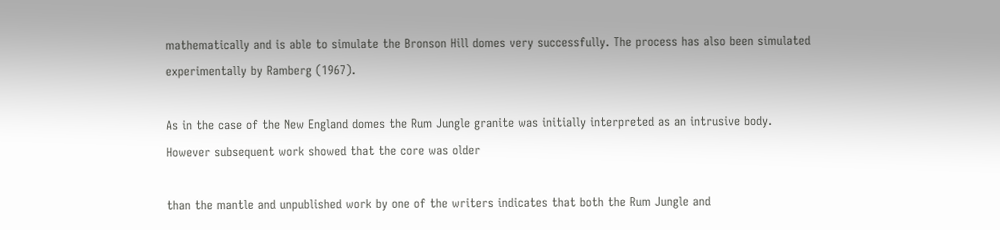mathematically and is able to simulate the Bronson Hill domes very successfully. The process has also been simulated experimentally by Ramberg (1967).

As in the case of the New England domes the Rum Jungle granite was initially interpreted as an intrusive body. However subsequent work showed that the core was older

than the mantle and unpublished work by one of the writers indicates that both the Rum Jungle and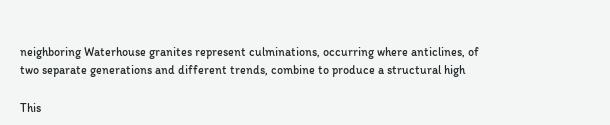neighboring Waterhouse granites represent culminations, occurring where anticlines, of two separate generations and different trends, combine to produce a structural high

This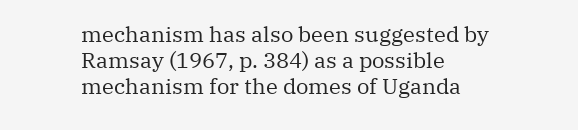mechanism has also been suggested by Ramsay (1967, p. 384) as a possible mechanism for the domes of Uganda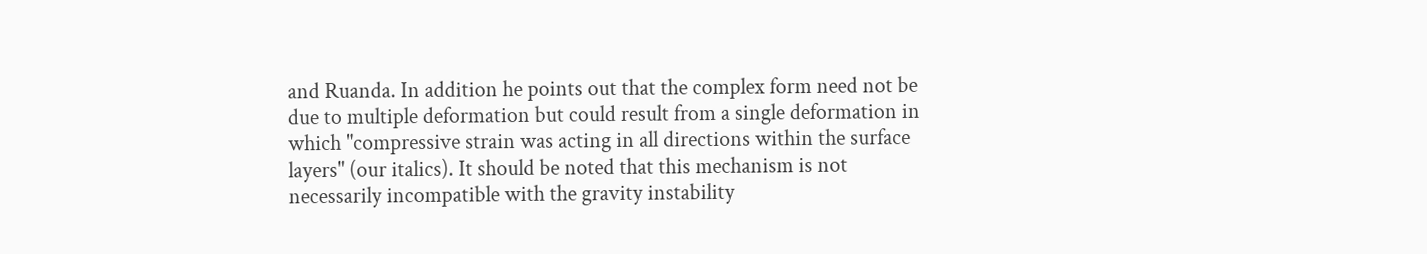and Ruanda. In addition he points out that the complex form need not be due to multiple deformation but could result from a single deformation in which "compressive strain was acting in all directions within the surface layers" (our italics). It should be noted that this mechanism is not necessarily incompatible with the gravity instability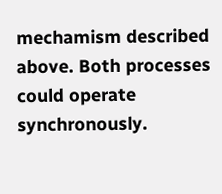mechamism described above. Both processes could operate synchronously.